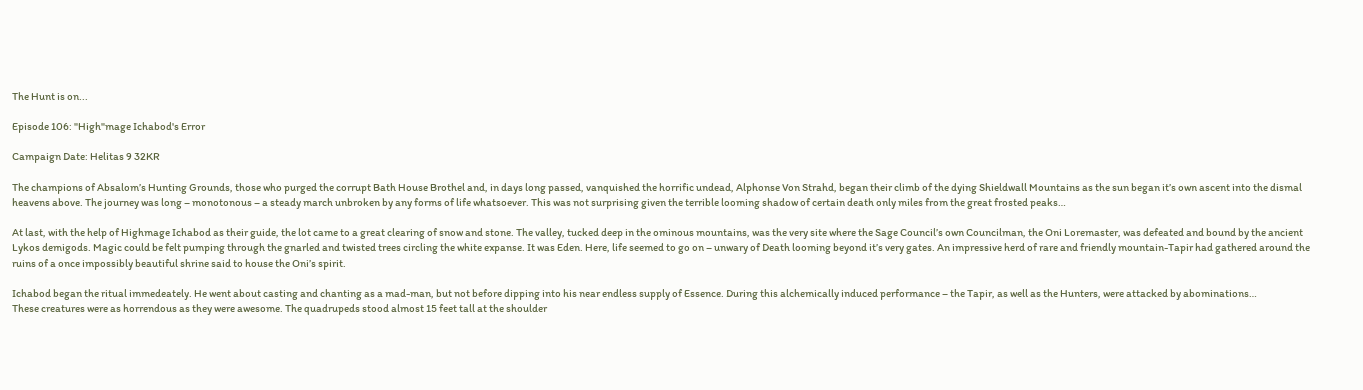The Hunt is on...

Episode 106: "High"mage Ichabod's Error

Campaign Date: Helitas 9 32KR

The champions of Absalom’s Hunting Grounds, those who purged the corrupt Bath House Brothel and, in days long passed, vanquished the horrific undead, Alphonse Von Strahd, began their climb of the dying Shieldwall Mountains as the sun began it’s own ascent into the dismal heavens above. The journey was long – monotonous – a steady march unbroken by any forms of life whatsoever. This was not surprising given the terrible looming shadow of certain death only miles from the great frosted peaks…

At last, with the help of Highmage Ichabod as their guide, the lot came to a great clearing of snow and stone. The valley, tucked deep in the ominous mountains, was the very site where the Sage Council’s own Councilman, the Oni Loremaster, was defeated and bound by the ancient Lykos demigods. Magic could be felt pumping through the gnarled and twisted trees circling the white expanse. It was Eden. Here, life seemed to go on – unwary of Death looming beyond it’s very gates. An impressive herd of rare and friendly mountain-Tapir had gathered around the ruins of a once impossibly beautiful shrine said to house the Oni’s spirit.

Ichabod began the ritual immedeately. He went about casting and chanting as a mad-man, but not before dipping into his near endless supply of Essence. During this alchemically induced performance – the Tapir, as well as the Hunters, were attacked by abominations…
These creatures were as horrendous as they were awesome. The quadrupeds stood almost 15 feet tall at the shoulder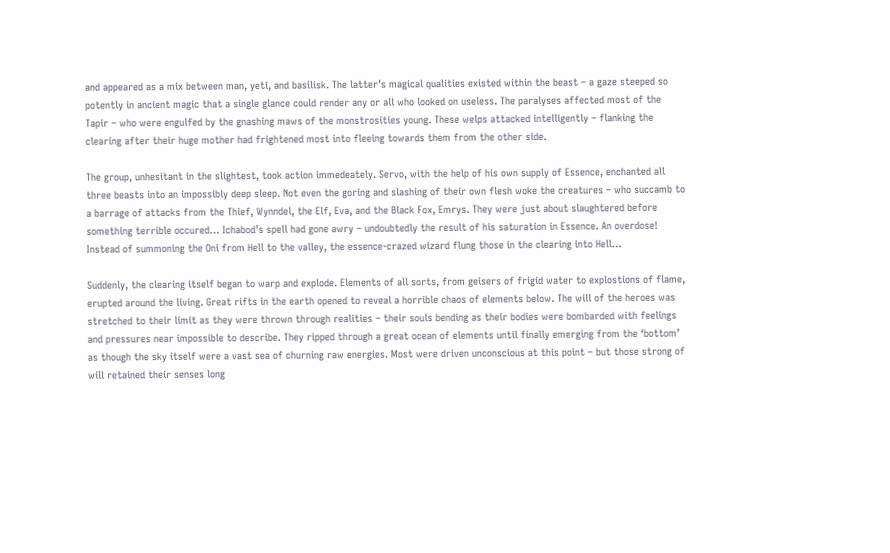and appeared as a mix between man, yeti, and basilisk. The latter’s magical qualities existed within the beast – a gaze steeped so potently in ancient magic that a single glance could render any or all who looked on useless. The paralyses affected most of the Tapir – who were engulfed by the gnashing maws of the monstrosities young. These welps attacked intelligently – flanking the clearing after their huge mother had frightened most into fleeing towards them from the other side.

The group, unhesitant in the slightest, took action immedeately. Servo, with the help of his own supply of Essence, enchanted all three beasts into an impossibly deep sleep. Not even the goring and slashing of their own flesh woke the creatures – who succamb to a barrage of attacks from the Thief, Wynndel, the Elf, Eva, and the Black Fox, Emrys. They were just about slaughtered before something terrible occured… Ichabod’s spell had gone awry – undoubtedly the result of his saturation in Essence. An overdose! Instead of summoning the Oni from Hell to the valley, the essence-crazed wizard flung those in the clearing into Hell…

Suddenly, the clearing itself began to warp and explode. Elements of all sorts, from geisers of frigid water to explostions of flame, erupted around the living. Great rifts in the earth opened to reveal a horrible chaos of elements below. The will of the heroes was stretched to their limit as they were thrown through realities – their souls bending as their bodies were bombarded with feelings and pressures near impossible to describe. They ripped through a great ocean of elements until finally emerging from the ‘bottom’ as though the sky itself were a vast sea of churning raw energies. Most were driven unconscious at this point – but those strong of will retained their senses long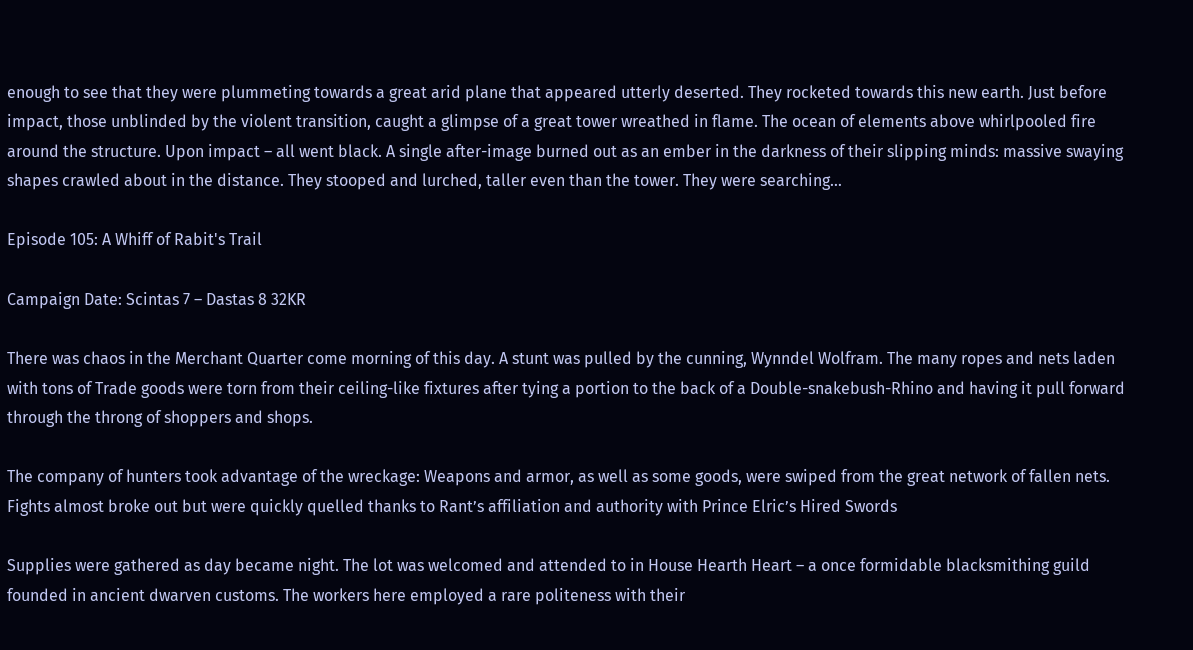enough to see that they were plummeting towards a great arid plane that appeared utterly deserted. They rocketed towards this new earth. Just before impact, those unblinded by the violent transition, caught a glimpse of a great tower wreathed in flame. The ocean of elements above whirlpooled fire around the structure. Upon impact – all went black. A single after-image burned out as an ember in the darkness of their slipping minds: massive swaying shapes crawled about in the distance. They stooped and lurched, taller even than the tower. They were searching…

Episode 105: A Whiff of Rabit's Trail

Campaign Date: Scintas 7 – Dastas 8 32KR

There was chaos in the Merchant Quarter come morning of this day. A stunt was pulled by the cunning, Wynndel Wolfram. The many ropes and nets laden with tons of Trade goods were torn from their ceiling-like fixtures after tying a portion to the back of a Double-snakebush-Rhino and having it pull forward through the throng of shoppers and shops.

The company of hunters took advantage of the wreckage: Weapons and armor, as well as some goods, were swiped from the great network of fallen nets. Fights almost broke out but were quickly quelled thanks to Rant’s affiliation and authority with Prince Elric’s Hired Swords

Supplies were gathered as day became night. The lot was welcomed and attended to in House Hearth Heart – a once formidable blacksmithing guild founded in ancient dwarven customs. The workers here employed a rare politeness with their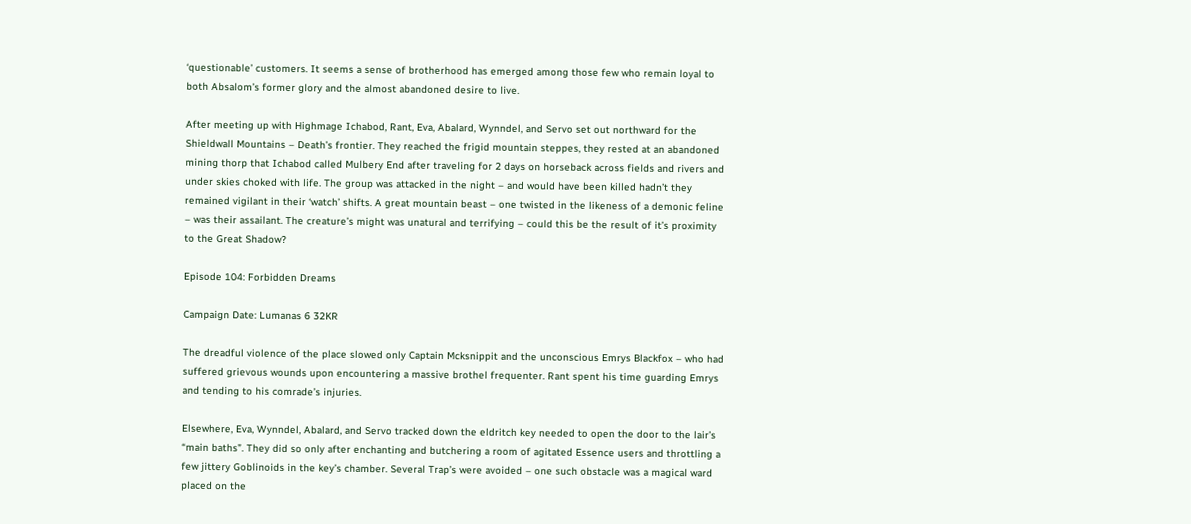‘questionable’ customers. It seems a sense of brotherhood has emerged among those few who remain loyal to both Absalom’s former glory and the almost abandoned desire to live.

After meeting up with Highmage Ichabod, Rant, Eva, Abalard, Wynndel, and Servo set out northward for the Shieldwall Mountains – Death’s frontier. They reached the frigid mountain steppes, they rested at an abandoned mining thorp that Ichabod called Mulbery End after traveling for 2 days on horseback across fields and rivers and under skies choked with life. The group was attacked in the night – and would have been killed hadn’t they remained vigilant in their ‘watch’ shifts. A great mountain beast – one twisted in the likeness of a demonic feline – was their assailant. The creature’s might was unatural and terrifying – could this be the result of it’s proximity to the Great Shadow?

Episode 104: Forbidden Dreams

Campaign Date: Lumanas 6 32KR

The dreadful violence of the place slowed only Captain Mcksnippit and the unconscious Emrys Blackfox – who had suffered grievous wounds upon encountering a massive brothel frequenter. Rant spent his time guarding Emrys and tending to his comrade’s injuries.

Elsewhere, Eva, Wynndel, Abalard, and Servo tracked down the eldritch key needed to open the door to the lair’s “main baths”. They did so only after enchanting and butchering a room of agitated Essence users and throttling a few jittery Goblinoids in the key’s chamber. Several Trap’s were avoided – one such obstacle was a magical ward placed on the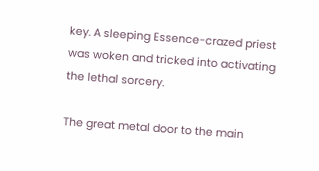key. A sleeping Essence-crazed priest was woken and tricked into activating the lethal sorcery.

The great metal door to the main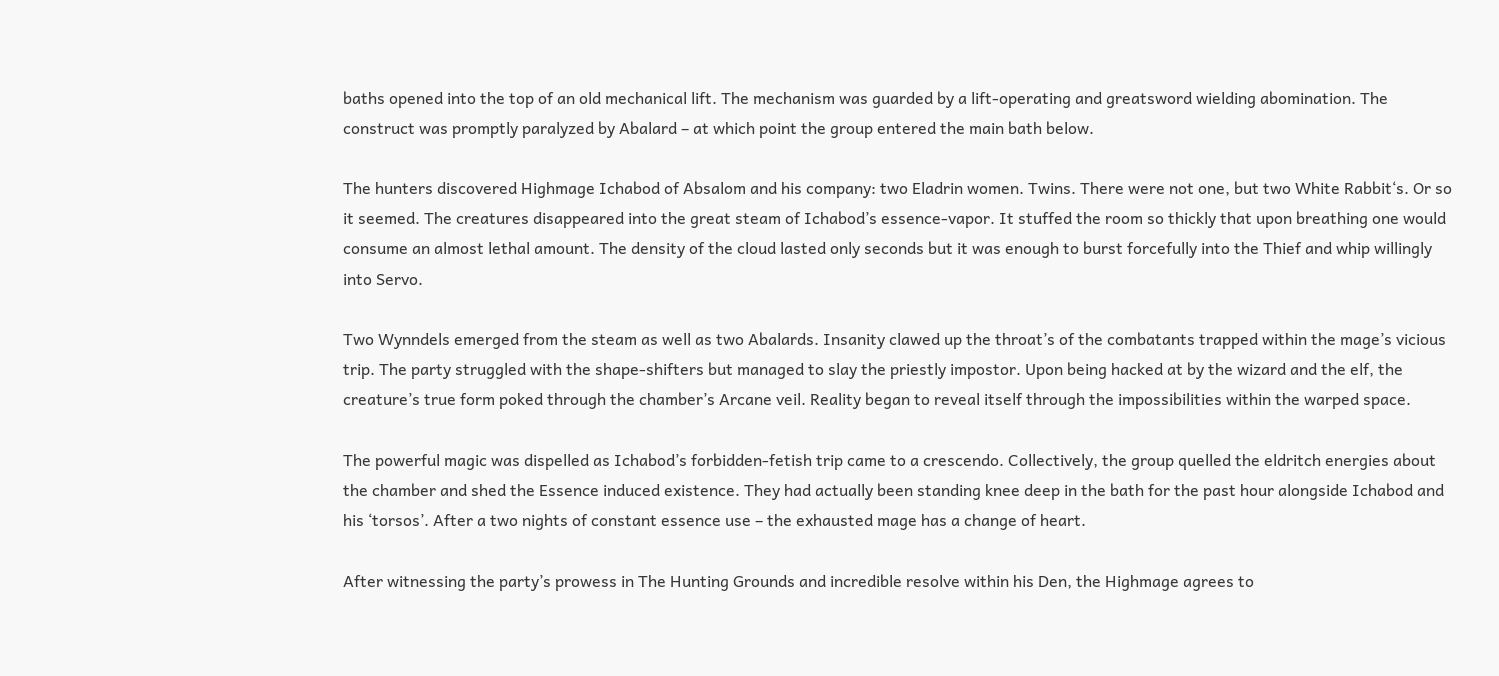baths opened into the top of an old mechanical lift. The mechanism was guarded by a lift-operating and greatsword wielding abomination. The construct was promptly paralyzed by Abalard – at which point the group entered the main bath below.

The hunters discovered Highmage Ichabod of Absalom and his company: two Eladrin women. Twins. There were not one, but two White Rabbit‘s. Or so it seemed. The creatures disappeared into the great steam of Ichabod’s essence-vapor. It stuffed the room so thickly that upon breathing one would consume an almost lethal amount. The density of the cloud lasted only seconds but it was enough to burst forcefully into the Thief and whip willingly into Servo.

Two Wynndels emerged from the steam as well as two Abalards. Insanity clawed up the throat’s of the combatants trapped within the mage’s vicious trip. The party struggled with the shape-shifters but managed to slay the priestly impostor. Upon being hacked at by the wizard and the elf, the creature’s true form poked through the chamber’s Arcane veil. Reality began to reveal itself through the impossibilities within the warped space.

The powerful magic was dispelled as Ichabod’s forbidden-fetish trip came to a crescendo. Collectively, the group quelled the eldritch energies about the chamber and shed the Essence induced existence. They had actually been standing knee deep in the bath for the past hour alongside Ichabod and his ‘torsos’. After a two nights of constant essence use – the exhausted mage has a change of heart.

After witnessing the party’s prowess in The Hunting Grounds and incredible resolve within his Den, the Highmage agrees to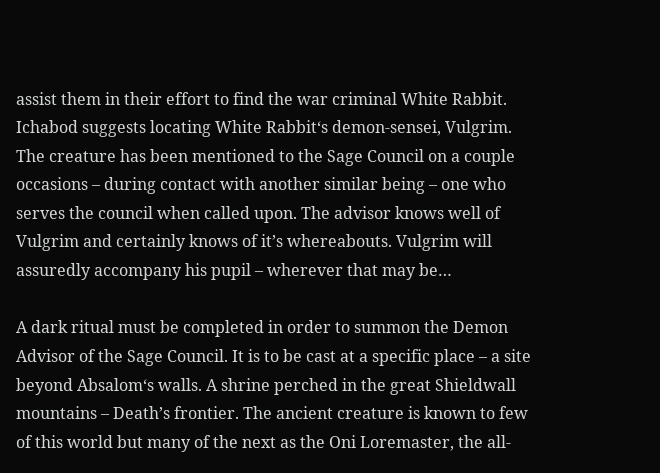assist them in their effort to find the war criminal White Rabbit. Ichabod suggests locating White Rabbit‘s demon-sensei, Vulgrim. The creature has been mentioned to the Sage Council on a couple occasions – during contact with another similar being – one who serves the council when called upon. The advisor knows well of Vulgrim and certainly knows of it’s whereabouts. Vulgrim will assuredly accompany his pupil – wherever that may be…

A dark ritual must be completed in order to summon the Demon Advisor of the Sage Council. It is to be cast at a specific place – a site beyond Absalom‘s walls. A shrine perched in the great Shieldwall mountains – Death’s frontier. The ancient creature is known to few of this world but many of the next as the Oni Loremaster, the all-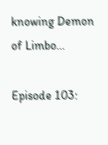knowing Demon of Limbo…

Episode 103: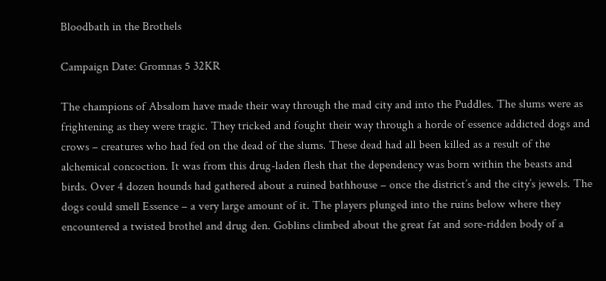Bloodbath in the Brothels

Campaign Date: Gromnas 5 32KR

The champions of Absalom have made their way through the mad city and into the Puddles. The slums were as frightening as they were tragic. They tricked and fought their way through a horde of essence addicted dogs and crows – creatures who had fed on the dead of the slums. These dead had all been killed as a result of the alchemical concoction. It was from this drug-laden flesh that the dependency was born within the beasts and birds. Over 4 dozen hounds had gathered about a ruined bathhouse – once the district’s and the city’s jewels. The dogs could smell Essence – a very large amount of it. The players plunged into the ruins below where they encountered a twisted brothel and drug den. Goblins climbed about the great fat and sore-ridden body of a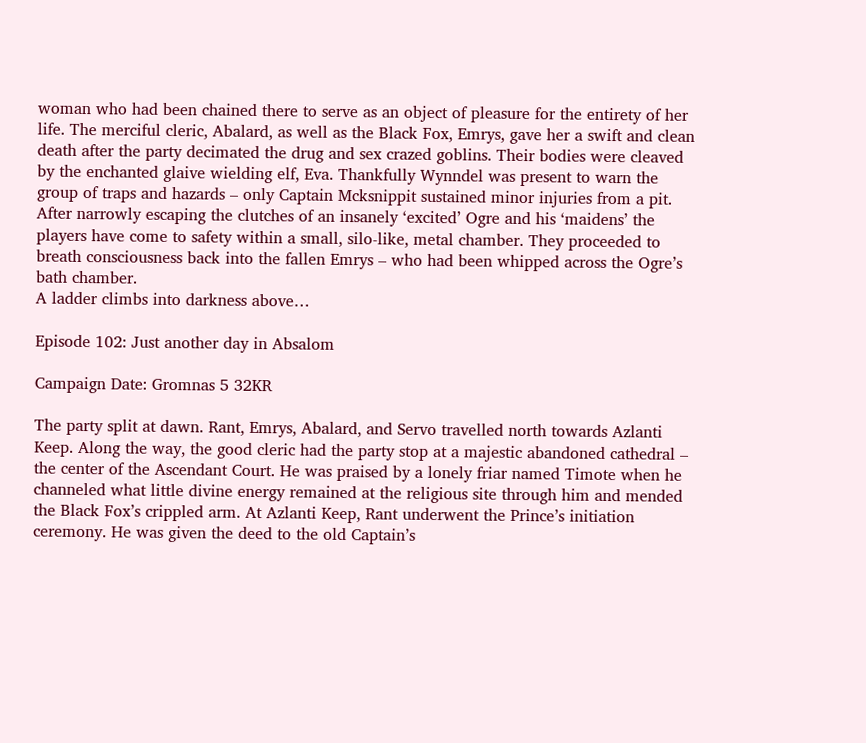woman who had been chained there to serve as an object of pleasure for the entirety of her life. The merciful cleric, Abalard, as well as the Black Fox, Emrys, gave her a swift and clean death after the party decimated the drug and sex crazed goblins. Their bodies were cleaved by the enchanted glaive wielding elf, Eva. Thankfully Wynndel was present to warn the group of traps and hazards – only Captain Mcksnippit sustained minor injuries from a pit.
After narrowly escaping the clutches of an insanely ‘excited’ Ogre and his ‘maidens’ the players have come to safety within a small, silo-like, metal chamber. They proceeded to breath consciousness back into the fallen Emrys – who had been whipped across the Ogre’s bath chamber.
A ladder climbs into darkness above…

Episode 102: Just another day in Absalom

Campaign Date: Gromnas 5 32KR

The party split at dawn. Rant, Emrys, Abalard, and Servo travelled north towards Azlanti Keep. Along the way, the good cleric had the party stop at a majestic abandoned cathedral – the center of the Ascendant Court. He was praised by a lonely friar named Timote when he channeled what little divine energy remained at the religious site through him and mended the Black Fox’s crippled arm. At Azlanti Keep, Rant underwent the Prince’s initiation ceremony. He was given the deed to the old Captain’s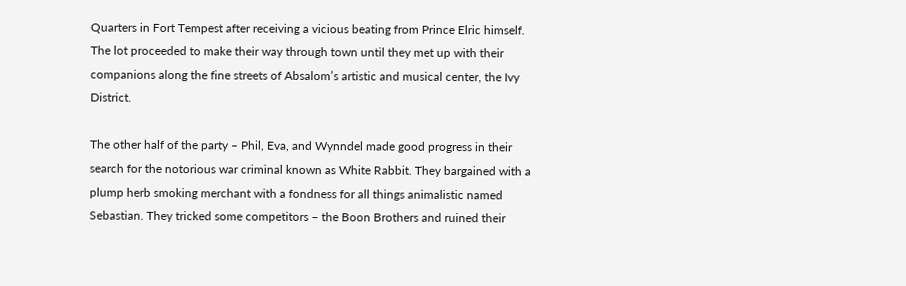Quarters in Fort Tempest after receiving a vicious beating from Prince Elric himself. The lot proceeded to make their way through town until they met up with their companions along the fine streets of Absalom’s artistic and musical center, the Ivy District.

The other half of the party – Phil, Eva, and Wynndel made good progress in their search for the notorious war criminal known as White Rabbit. They bargained with a plump herb smoking merchant with a fondness for all things animalistic named Sebastian. They tricked some competitors – the Boon Brothers and ruined their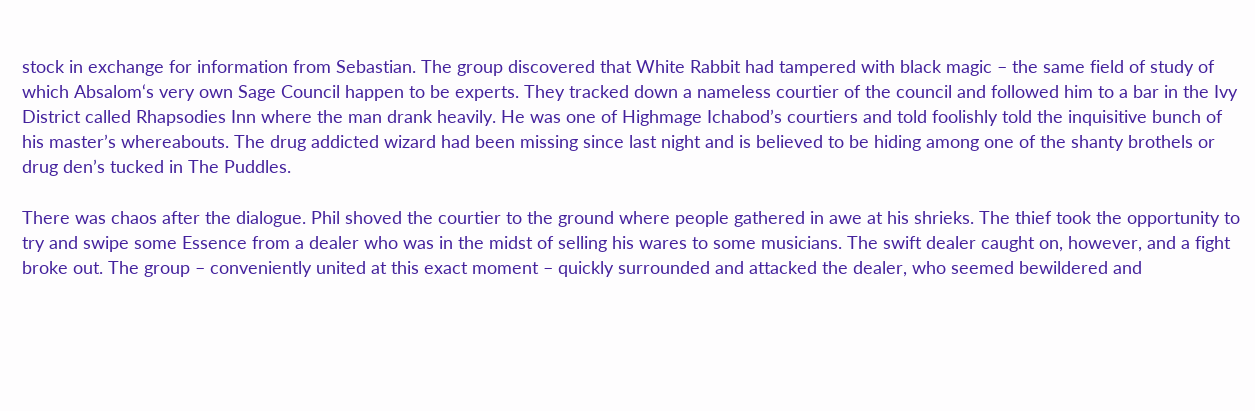stock in exchange for information from Sebastian. The group discovered that White Rabbit had tampered with black magic – the same field of study of which Absalom‘s very own Sage Council happen to be experts. They tracked down a nameless courtier of the council and followed him to a bar in the Ivy District called Rhapsodies Inn where the man drank heavily. He was one of Highmage Ichabod’s courtiers and told foolishly told the inquisitive bunch of his master’s whereabouts. The drug addicted wizard had been missing since last night and is believed to be hiding among one of the shanty brothels or drug den’s tucked in The Puddles.

There was chaos after the dialogue. Phil shoved the courtier to the ground where people gathered in awe at his shrieks. The thief took the opportunity to try and swipe some Essence from a dealer who was in the midst of selling his wares to some musicians. The swift dealer caught on, however, and a fight broke out. The group – conveniently united at this exact moment – quickly surrounded and attacked the dealer, who seemed bewildered and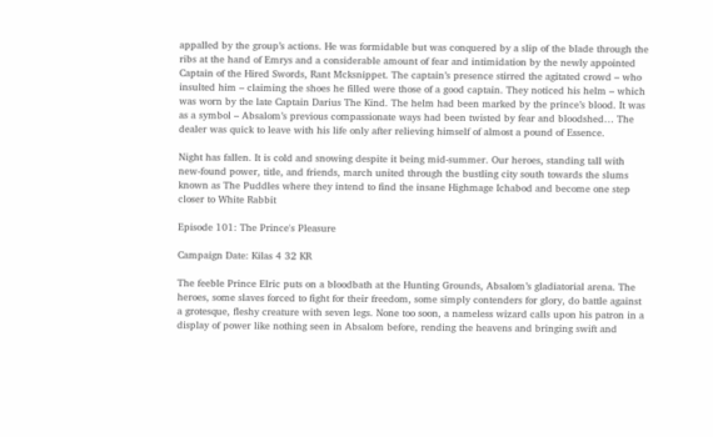appalled by the group’s actions. He was formidable but was conquered by a slip of the blade through the ribs at the hand of Emrys and a considerable amount of fear and intimidation by the newly appointed Captain of the Hired Swords, Rant Mcksnippet. The captain’s presence stirred the agitated crowd – who insulted him – claiming the shoes he filled were those of a good captain. They noticed his helm – which was worn by the late Captain Darius The Kind. The helm had been marked by the prince’s blood. It was as a symbol – Absalom’s previous compassionate ways had been twisted by fear and bloodshed… The dealer was quick to leave with his life only after relieving himself of almost a pound of Essence.

Night has fallen. It is cold and snowing despite it being mid-summer. Our heroes, standing tall with new-found power, title, and friends, march united through the bustling city south towards the slums known as The Puddles where they intend to find the insane Highmage Ichabod and become one step closer to White Rabbit

Episode 101: The Prince's Pleasure

Campaign Date: Kilas 4 32 KR

The feeble Prince Elric puts on a bloodbath at the Hunting Grounds, Absalom’s gladiatorial arena. The heroes, some slaves forced to fight for their freedom, some simply contenders for glory, do battle against a grotesque, fleshy creature with seven legs. None too soon, a nameless wizard calls upon his patron in a display of power like nothing seen in Absalom before, rending the heavens and bringing swift and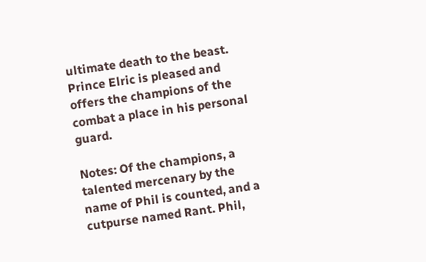ultimate death to the beast. Prince Elric is pleased and offers the champions of the combat a place in his personal guard.

Notes: Of the champions, a talented mercenary by the name of Phil is counted, and a cutpurse named Rant. Phil,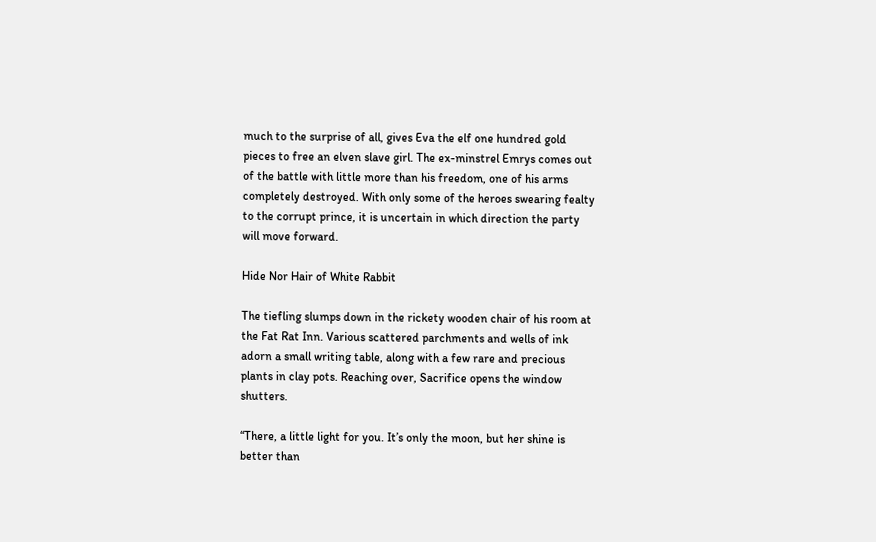much to the surprise of all, gives Eva the elf one hundred gold pieces to free an elven slave girl. The ex-minstrel Emrys comes out of the battle with little more than his freedom, one of his arms completely destroyed. With only some of the heroes swearing fealty to the corrupt prince, it is uncertain in which direction the party will move forward.

Hide Nor Hair of White Rabbit

The tiefling slumps down in the rickety wooden chair of his room at the Fat Rat Inn. Various scattered parchments and wells of ink adorn a small writing table, along with a few rare and precious plants in clay pots. Reaching over, Sacrifice opens the window shutters.

“There, a little light for you. It’s only the moon, but her shine is better than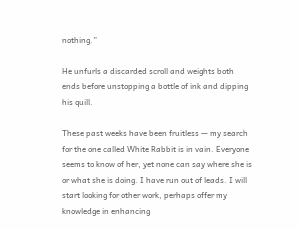nothing.”

He unfurls a discarded scroll and weights both ends before unstopping a bottle of ink and dipping his quill.

These past weeks have been fruitless — my search for the one called White Rabbit is in vain. Everyone seems to know of her, yet none can say where she is or what she is doing. I have run out of leads. I will start looking for other work, perhaps offer my knowledge in enhancing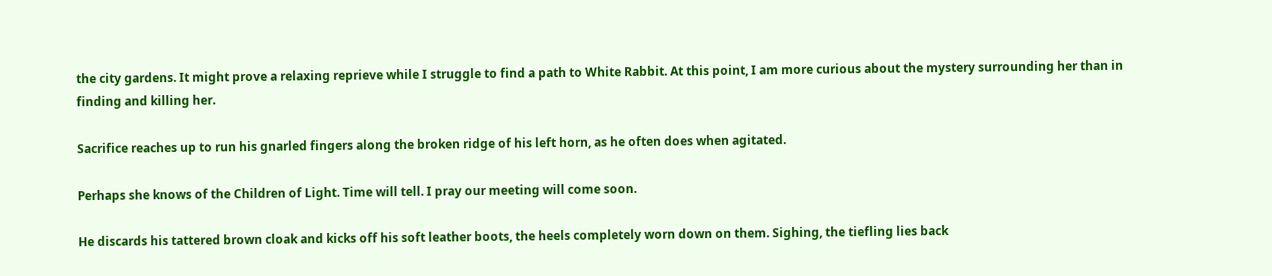the city gardens. It might prove a relaxing reprieve while I struggle to find a path to White Rabbit. At this point, I am more curious about the mystery surrounding her than in finding and killing her.

Sacrifice reaches up to run his gnarled fingers along the broken ridge of his left horn, as he often does when agitated.

Perhaps she knows of the Children of Light. Time will tell. I pray our meeting will come soon.

He discards his tattered brown cloak and kicks off his soft leather boots, the heels completely worn down on them. Sighing, the tiefling lies back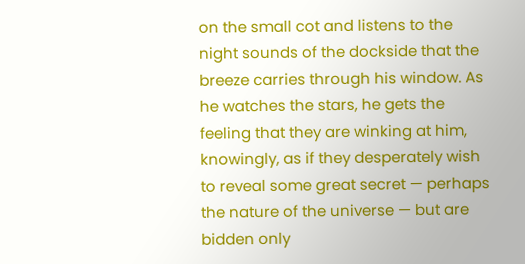on the small cot and listens to the night sounds of the dockside that the breeze carries through his window. As he watches the stars, he gets the feeling that they are winking at him, knowingly, as if they desperately wish to reveal some great secret — perhaps the nature of the universe — but are bidden only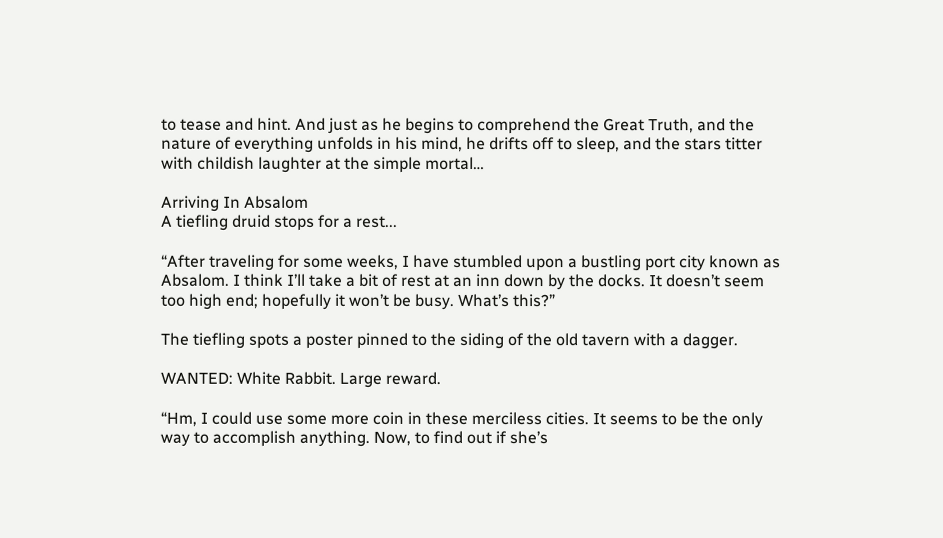to tease and hint. And just as he begins to comprehend the Great Truth, and the nature of everything unfolds in his mind, he drifts off to sleep, and the stars titter with childish laughter at the simple mortal…

Arriving In Absalom
A tiefling druid stops for a rest...

“After traveling for some weeks, I have stumbled upon a bustling port city known as Absalom. I think I’ll take a bit of rest at an inn down by the docks. It doesn’t seem too high end; hopefully it won’t be busy. What’s this?”

The tiefling spots a poster pinned to the siding of the old tavern with a dagger.

WANTED: White Rabbit. Large reward.

“Hm, I could use some more coin in these merciless cities. It seems to be the only way to accomplish anything. Now, to find out if she’s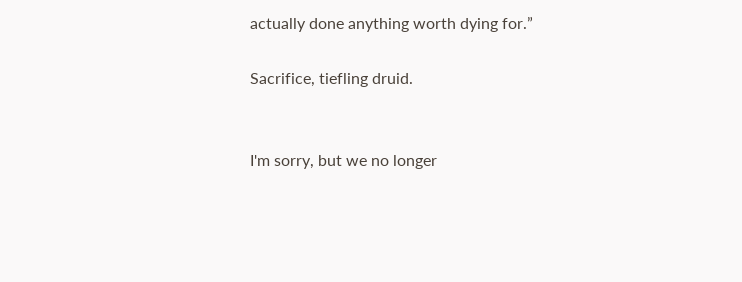actually done anything worth dying for.”

Sacrifice, tiefling druid.


I'm sorry, but we no longer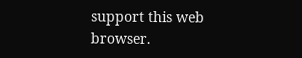support this web browser.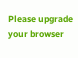Please upgrade your browser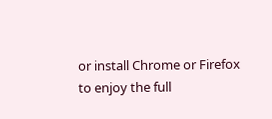or install Chrome or Firefox to enjoy the full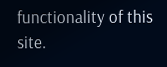functionality of this site.